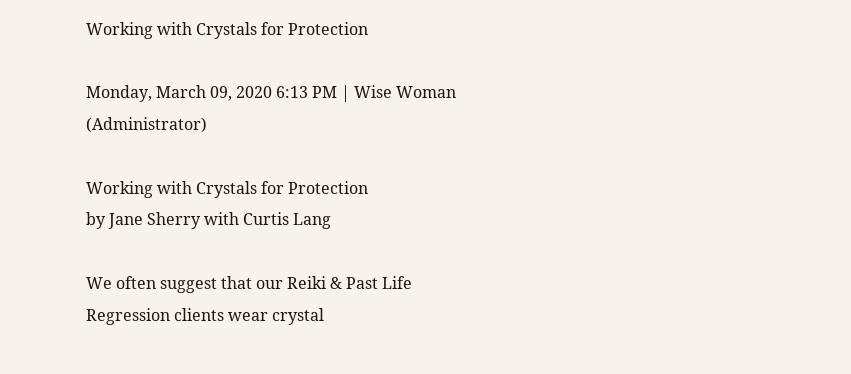Working with Crystals for Protection

Monday, March 09, 2020 6:13 PM | Wise Woman (Administrator)

Working with Crystals for Protection
by Jane Sherry with Curtis Lang

We often suggest that our Reiki & Past Life Regression clients wear crystal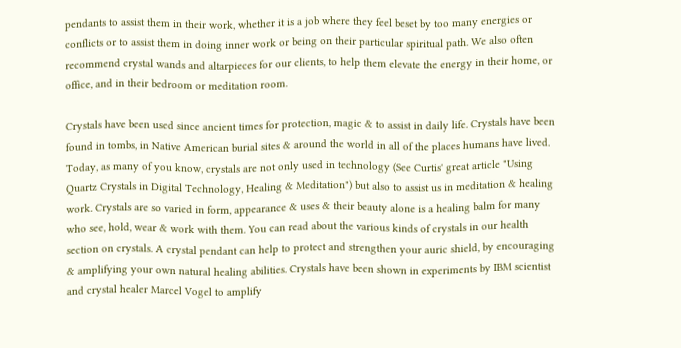pendants to assist them in their work, whether it is a job where they feel beset by too many energies or conflicts or to assist them in doing inner work or being on their particular spiritual path. We also often recommend crystal wands and altarpieces for our clients, to help them elevate the energy in their home, or office, and in their bedroom or meditation room.

Crystals have been used since ancient times for protection, magic & to assist in daily life. Crystals have been found in tombs, in Native American burial sites & around the world in all of the places humans have lived. Today, as many of you know, crystals are not only used in technology (See Curtis' great article "Using Quartz Crystals in Digital Technology, Healing & Meditation") but also to assist us in meditation & healing work. Crystals are so varied in form, appearance & uses & their beauty alone is a healing balm for many who see, hold, wear & work with them. You can read about the various kinds of crystals in our health section on crystals. A crystal pendant can help to protect and strengthen your auric shield, by encouraging & amplifying your own natural healing abilities. Crystals have been shown in experiments by IBM scientist and crystal healer Marcel Vogel to amplify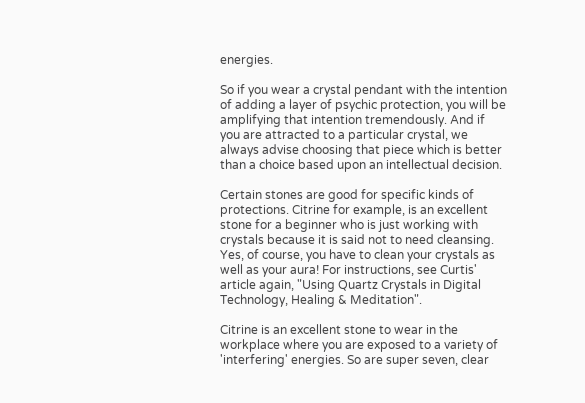energies.

So if you wear a crystal pendant with the intention of adding a layer of psychic protection, you will be amplifying that intention tremendously. And if you are attracted to a particular crystal, we always advise choosing that piece which is better than a choice based upon an intellectual decision.

Certain stones are good for specific kinds of protections. Citrine for example, is an excellent stone for a beginner who is just working with crystals because it is said not to need cleansing. Yes, of course, you have to clean your crystals as well as your aura! For instructions, see Curtis' article again, "Using Quartz Crystals in Digital Technology, Healing & Meditation".

Citrine is an excellent stone to wear in the workplace where you are exposed to a variety of 'interfering' energies. So are super seven, clear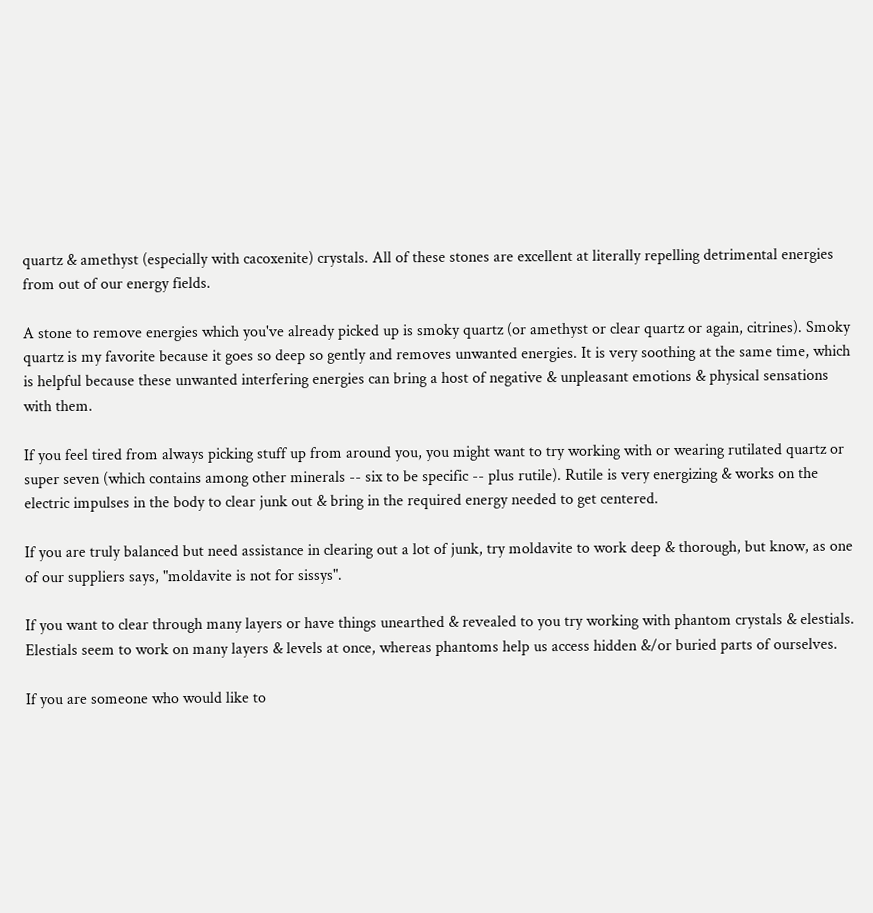quartz & amethyst (especially with cacoxenite) crystals. All of these stones are excellent at literally repelling detrimental energies from out of our energy fields.

A stone to remove energies which you've already picked up is smoky quartz (or amethyst or clear quartz or again, citrines). Smoky quartz is my favorite because it goes so deep so gently and removes unwanted energies. It is very soothing at the same time, which is helpful because these unwanted interfering energies can bring a host of negative & unpleasant emotions & physical sensations with them.

If you feel tired from always picking stuff up from around you, you might want to try working with or wearing rutilated quartz or super seven (which contains among other minerals -- six to be specific -- plus rutile). Rutile is very energizing & works on the electric impulses in the body to clear junk out & bring in the required energy needed to get centered.

If you are truly balanced but need assistance in clearing out a lot of junk, try moldavite to work deep & thorough, but know, as one of our suppliers says, "moldavite is not for sissys".

If you want to clear through many layers or have things unearthed & revealed to you try working with phantom crystals & elestials. Elestials seem to work on many layers & levels at once, whereas phantoms help us access hidden &/or buried parts of ourselves.

If you are someone who would like to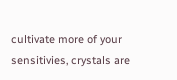cultivate more of your sensitivies, crystals are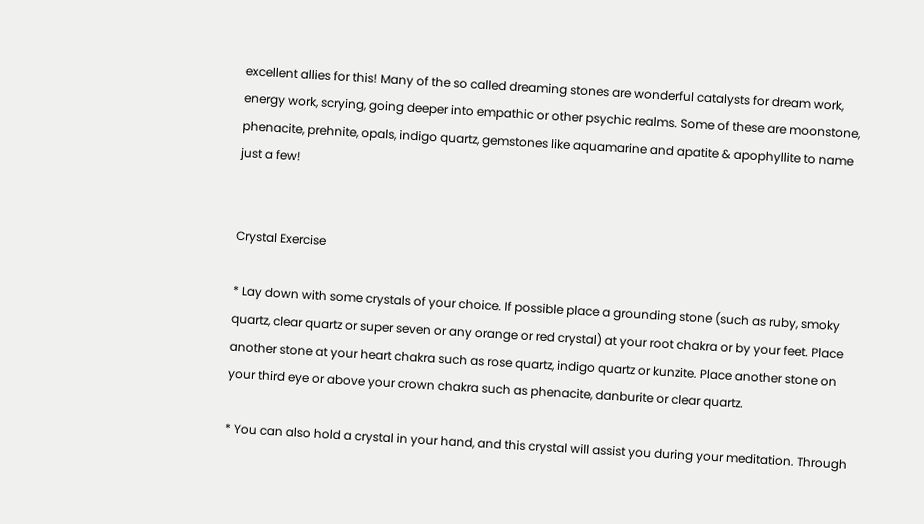excellent allies for this! Many of the so called dreaming stones are wonderful catalysts for dream work, energy work, scrying, going deeper into empathic or other psychic realms. Some of these are moonstone, phenacite, prehnite, opals, indigo quartz, gemstones like aquamarine and apatite & apophyllite to name just a few!


Crystal Exercise

* Lay down with some crystals of your choice. If possible place a grounding stone (such as ruby, smoky quartz, clear quartz or super seven or any orange or red crystal) at your root chakra or by your feet. Place another stone at your heart chakra such as rose quartz, indigo quartz or kunzite. Place another stone on your third eye or above your crown chakra such as phenacite, danburite or clear quartz.

* You can also hold a crystal in your hand, and this crystal will assist you during your meditation. Through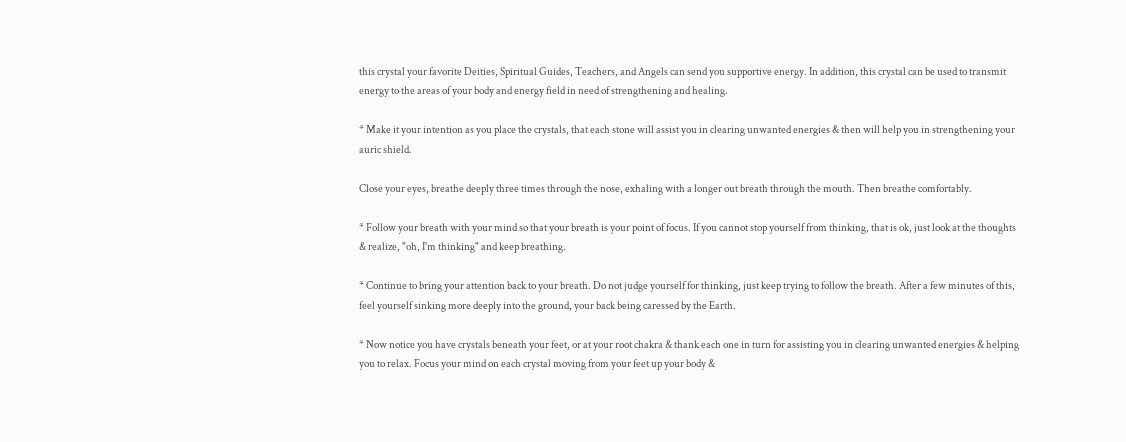this crystal your favorite Deities, Spiritual Guides, Teachers, and Angels can send you supportive energy. In addition, this crystal can be used to transmit energy to the areas of your body and energy field in need of strengthening and healing.

* Make it your intention as you place the crystals, that each stone will assist you in clearing unwanted energies & then will help you in strengthening your auric shield.

Close your eyes, breathe deeply three times through the nose, exhaling with a longer out breath through the mouth. Then breathe comfortably.

* Follow your breath with your mind so that your breath is your point of focus. If you cannot stop yourself from thinking, that is ok, just look at the thoughts & realize, "oh, I'm thinking" and keep breathing.

* Continue to bring your attention back to your breath. Do not judge yourself for thinking, just keep trying to follow the breath. After a few minutes of this, feel yourself sinking more deeply into the ground, your back being caressed by the Earth.

* Now notice you have crystals beneath your feet, or at your root chakra & thank each one in turn for assisting you in clearing unwanted energies & helping you to relax. Focus your mind on each crystal moving from your feet up your body &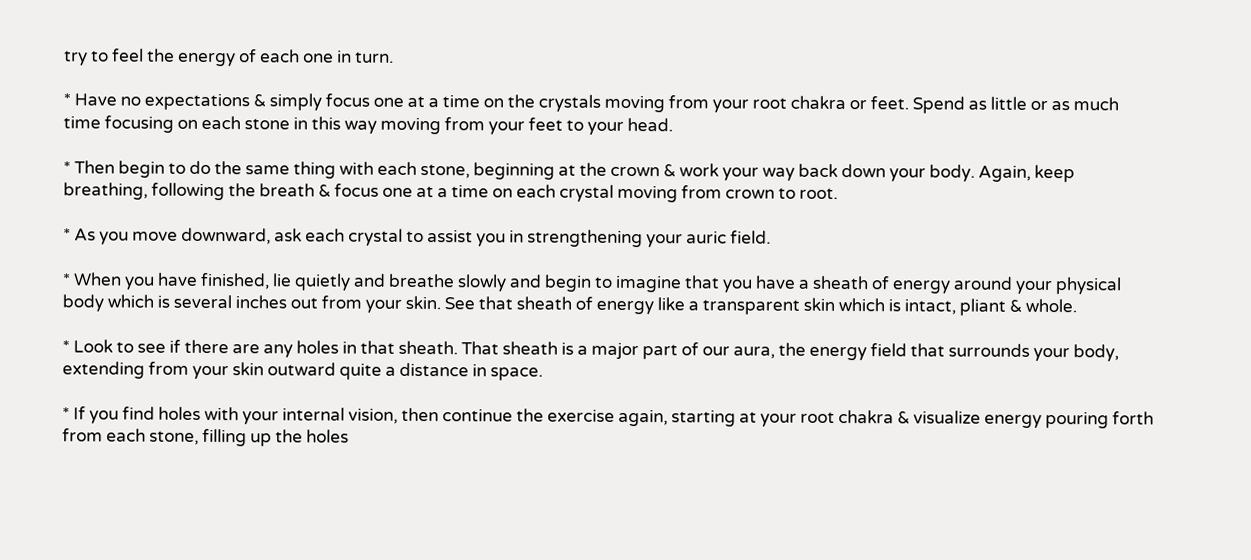try to feel the energy of each one in turn.

* Have no expectations & simply focus one at a time on the crystals moving from your root chakra or feet. Spend as little or as much time focusing on each stone in this way moving from your feet to your head.

* Then begin to do the same thing with each stone, beginning at the crown & work your way back down your body. Again, keep breathing, following the breath & focus one at a time on each crystal moving from crown to root.

* As you move downward, ask each crystal to assist you in strengthening your auric field.

* When you have finished, lie quietly and breathe slowly and begin to imagine that you have a sheath of energy around your physical body which is several inches out from your skin. See that sheath of energy like a transparent skin which is intact, pliant & whole.

* Look to see if there are any holes in that sheath. That sheath is a major part of our aura, the energy field that surrounds your body, extending from your skin outward quite a distance in space.

* If you find holes with your internal vision, then continue the exercise again, starting at your root chakra & visualize energy pouring forth from each stone, filling up the holes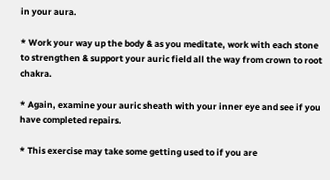in your aura.

* Work your way up the body & as you meditate, work with each stone to strengthen & support your auric field all the way from crown to root chakra.

* Again, examine your auric sheath with your inner eye and see if you have completed repairs.

* This exercise may take some getting used to if you are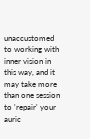unaccustomed to working with inner vision in this way, and it may take more than one session to 'repair' your auric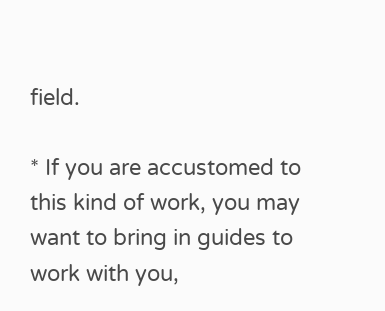field.

* If you are accustomed to this kind of work, you may want to bring in guides to work with you,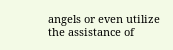angels or even utilize the assistance of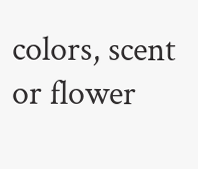colors, scent or flower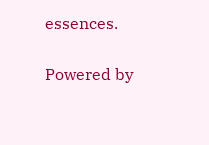essences.

Powered by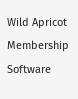Wild Apricot Membership Software